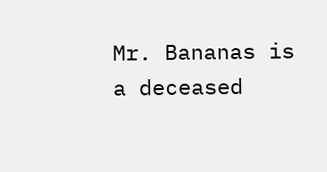Mr. Bananas is a deceased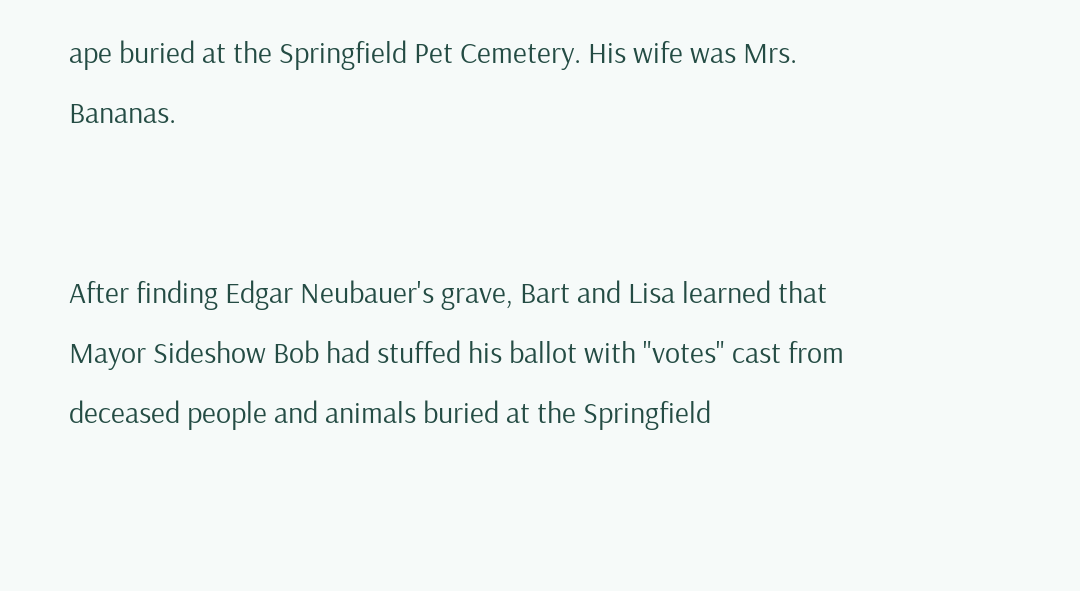ape buried at the Springfield Pet Cemetery. His wife was Mrs. Bananas.


After finding Edgar Neubauer's grave, Bart and Lisa learned that Mayor Sideshow Bob had stuffed his ballot with "votes" cast from deceased people and animals buried at the Springfield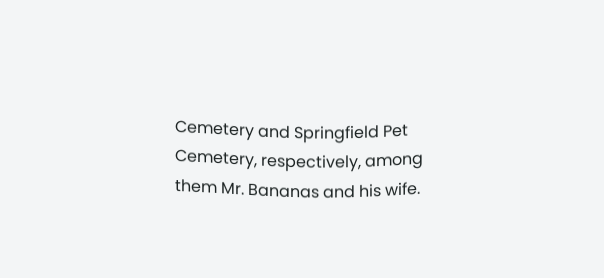Cemetery and Springfield Pet Cemetery, respectively, among them Mr. Bananas and his wife.